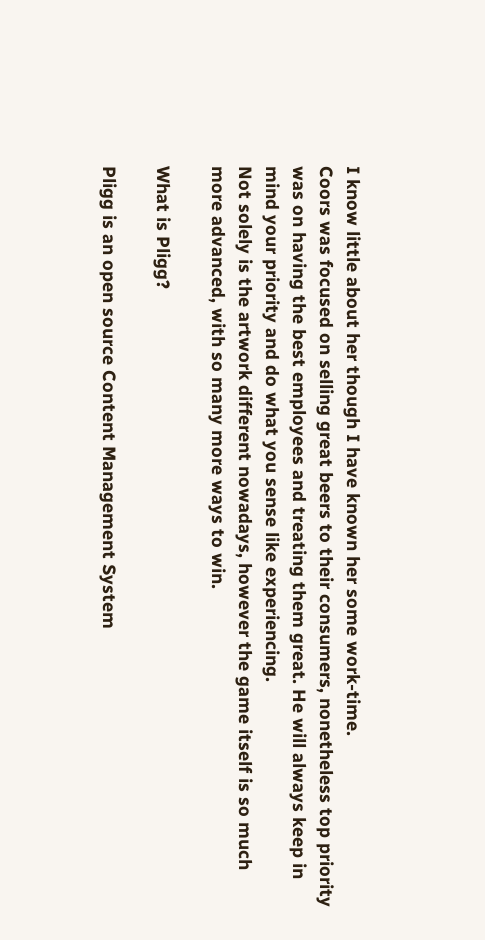I know little about her though I have known her some work-time.
Coors was focused on selling great beers to their consumers, nonetheless top priority was on having the best employees and treating them great. He will always keep in mind your priority and do what you sense like experiencing.
Not solely is the artwork different nowadays, however the game itself is so much more advanced, with so many more ways to win.

What is Pligg?

Pligg is an open source Content Management System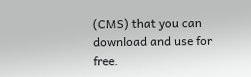(CMS) that you can download and use for free.